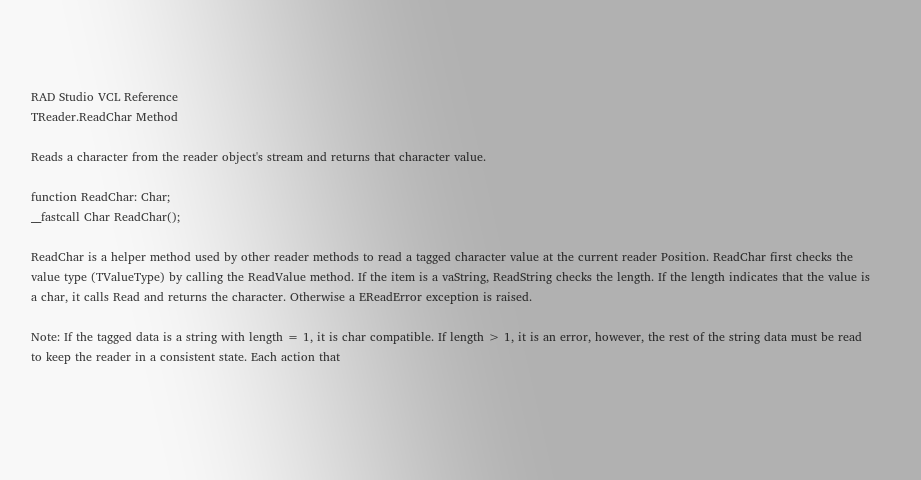RAD Studio VCL Reference
TReader.ReadChar Method

Reads a character from the reader object's stream and returns that character value.

function ReadChar: Char;
__fastcall Char ReadChar();

ReadChar is a helper method used by other reader methods to read a tagged character value at the current reader Position. ReadChar first checks the value type (TValueType) by calling the ReadValue method. If the item is a vaString, ReadString checks the length. If the length indicates that the value is a char, it calls Read and returns the character. Otherwise a EReadError exception is raised.

Note: If the tagged data is a string with length = 1, it is char compatible. If length > 1, it is an error, however, the rest of the string data must be read to keep the reader in a consistent state. Each action that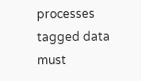processes tagged data must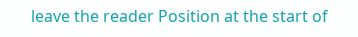leave the reader Position at the start of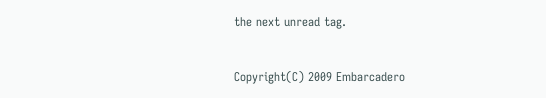the next unread tag.


Copyright(C) 2009 Embarcadero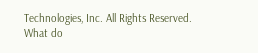Technologies, Inc. All Rights Reserved.
What do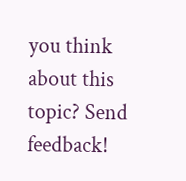you think about this topic? Send feedback!